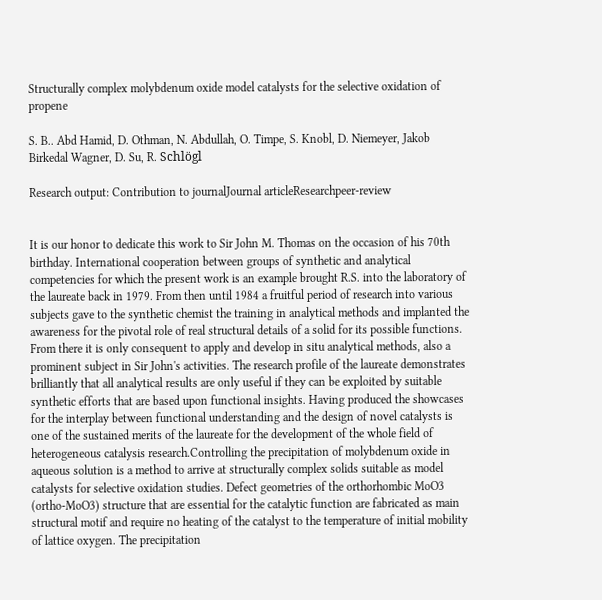Structurally complex molybdenum oxide model catalysts for the selective oxidation of propene

S. B.. Abd Hamid, D. Othman, N. Abdullah, O. Timpe, S. Knobl, D. Niemeyer, Jakob Birkedal Wagner, D. Su, R. Schlögl

Research output: Contribution to journalJournal articleResearchpeer-review


It is our honor to dedicate this work to Sir John M. Thomas on the occasion of his 70th birthday. International cooperation between groups of synthetic and analytical competencies for which the present work is an example brought R.S. into the laboratory of the laureate back in 1979. From then until 1984 a fruitful period of research into various subjects gave to the synthetic chemist the training in analytical methods and implanted the awareness for the pivotal role of real structural details of a solid for its possible functions. From there it is only consequent to apply and develop in situ analytical methods, also a prominent subject in Sir John's activities. The research profile of the laureate demonstrates brilliantly that all analytical results are only useful if they can be exploited by suitable synthetic efforts that are based upon functional insights. Having produced the showcases for the interplay between functional understanding and the design of novel catalysts is one of the sustained merits of the laureate for the development of the whole field of heterogeneous catalysis research.Controlling the precipitation of molybdenum oxide in aqueous solution is a method to arrive at structurally complex solids suitable as model catalysts for selective oxidation studies. Defect geometries of the orthorhombic MoO3 (ortho-MoO3) structure that are essential for the catalytic function are fabricated as main structural motif and require no heating of the catalyst to the temperature of initial mobility of lattice oxygen. The precipitation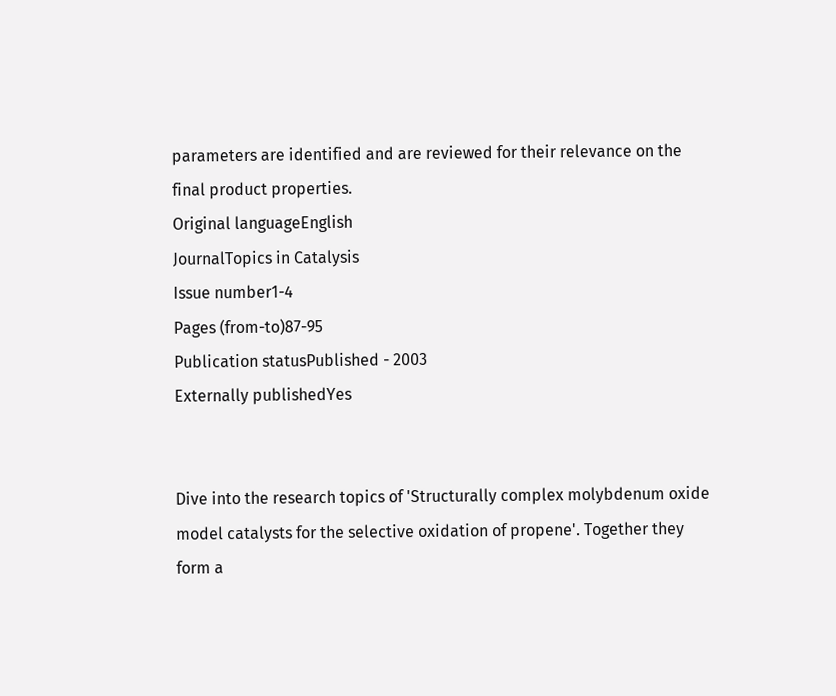parameters are identified and are reviewed for their relevance on the final product properties.
Original languageEnglish
JournalTopics in Catalysis
Issue number1-4
Pages (from-to)87-95
Publication statusPublished - 2003
Externally publishedYes


Dive into the research topics of 'Structurally complex molybdenum oxide model catalysts for the selective oxidation of propene'. Together they form a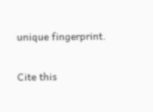unique fingerprint.

Cite this